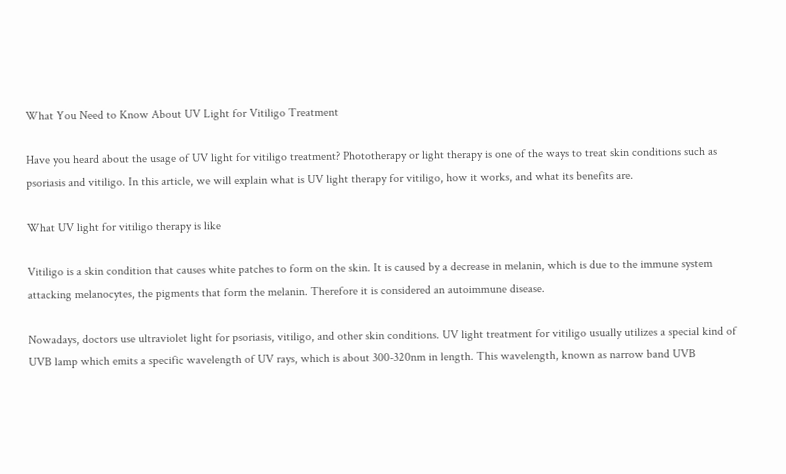What You Need to Know About UV Light for Vitiligo Treatment

Have you heard about the usage of UV light for vitiligo treatment? Phototherapy or light therapy is one of the ways to treat skin conditions such as psoriasis and vitiligo. In this article, we will explain what is UV light therapy for vitiligo, how it works, and what its benefits are.

What UV light for vitiligo therapy is like

Vitiligo is a skin condition that causes white patches to form on the skin. It is caused by a decrease in melanin, which is due to the immune system attacking melanocytes, the pigments that form the melanin. Therefore it is considered an autoimmune disease.

Nowadays, doctors use ultraviolet light for psoriasis, vitiligo, and other skin conditions. UV light treatment for vitiligo usually utilizes a special kind of UVB lamp which emits a specific wavelength of UV rays, which is about 300-320nm in length. This wavelength, known as narrow band UVB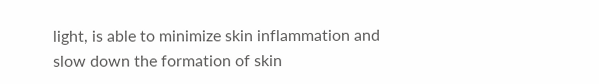light, is able to minimize skin inflammation and slow down the formation of skin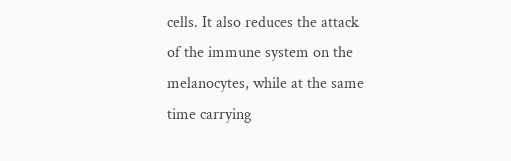cells. It also reduces the attack of the immune system on the melanocytes, while at the same time carrying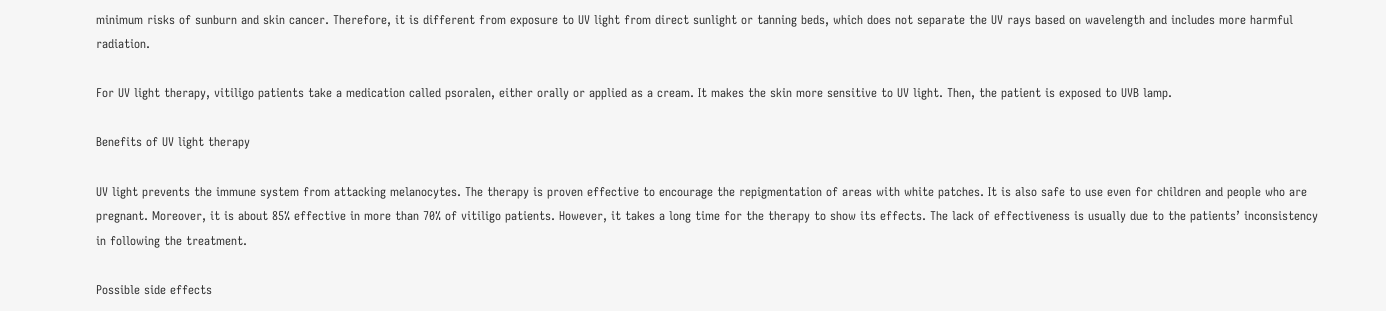minimum risks of sunburn and skin cancer. Therefore, it is different from exposure to UV light from direct sunlight or tanning beds, which does not separate the UV rays based on wavelength and includes more harmful radiation.

For UV light therapy, vitiligo patients take a medication called psoralen, either orally or applied as a cream. It makes the skin more sensitive to UV light. Then, the patient is exposed to UVB lamp.

Benefits of UV light therapy

UV light prevents the immune system from attacking melanocytes. The therapy is proven effective to encourage the repigmentation of areas with white patches. It is also safe to use even for children and people who are pregnant. Moreover, it is about 85% effective in more than 70% of vitiligo patients. However, it takes a long time for the therapy to show its effects. The lack of effectiveness is usually due to the patients’ inconsistency in following the treatment.

Possible side effects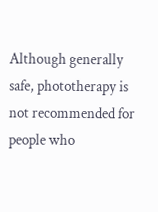Although generally safe, phototherapy is not recommended for people who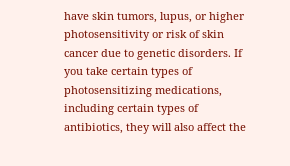have skin tumors, lupus, or higher photosensitivity or risk of skin cancer due to genetic disorders. If you take certain types of photosensitizing medications, including certain types of antibiotics, they will also affect the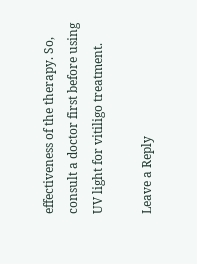effectiveness of the therapy. So, consult a doctor first before using UV light for vitiligo treatment.

Leave a Reply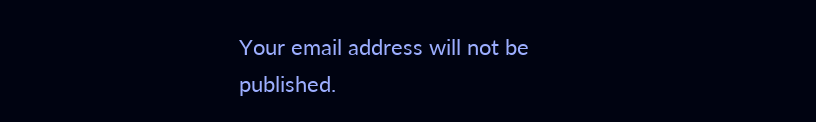Your email address will not be published.